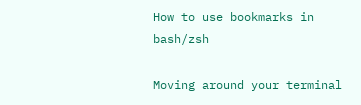How to use bookmarks in bash/zsh

Moving around your terminal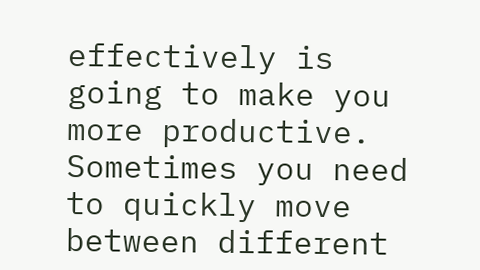effectively is going to make you more productive. Sometimes you need to quickly move between different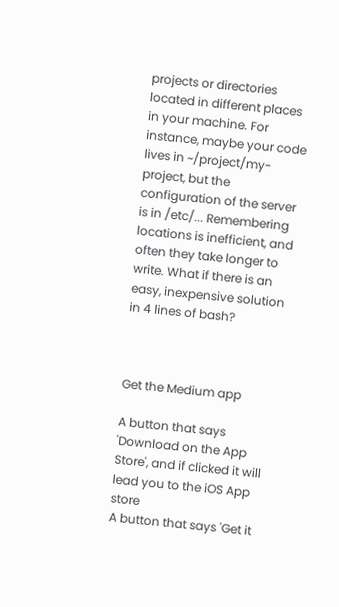projects or directories located in different places in your machine. For instance, maybe your code lives in ~/project/my-project, but the configuration of the server is in /etc/... Remembering locations is inefficient, and often they take longer to write. What if there is an easy, inexpensive solution in 4 lines of bash?



Get the Medium app

A button that says 'Download on the App Store', and if clicked it will lead you to the iOS App store
A button that says 'Get it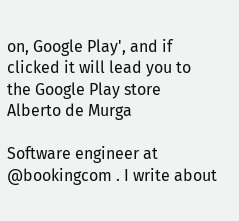on, Google Play', and if clicked it will lead you to the Google Play store
Alberto de Murga

Software engineer at @bookingcom . I write about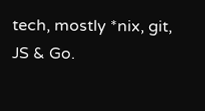tech, mostly *nix, git, JS & Go.